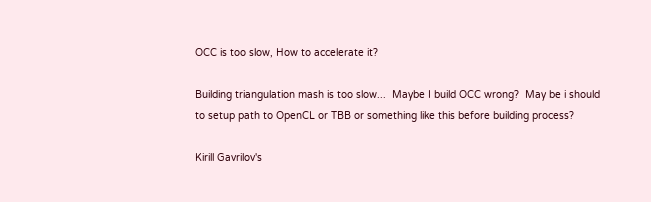OCC is too slow, How to accelerate it?

Building triangulation mash is too slow...  Maybe I build OCC wrong?  May be i should to setup path to OpenCL or TBB or something like this before building process?

Kirill Gavrilov's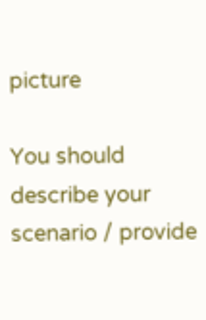picture

You should describe your scenario / provide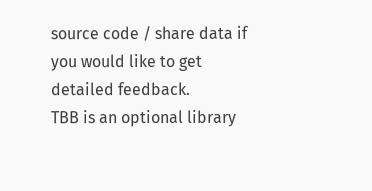source code / share data if you would like to get detailed feedback.
TBB is an optional library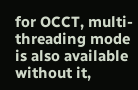for OCCT, multi-threading mode is also available without it,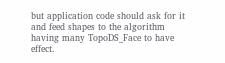but application code should ask for it and feed shapes to the algorithm having many TopoDS_Face to have effect.